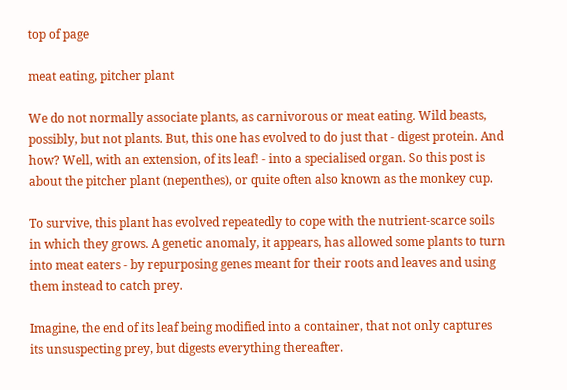top of page

meat eating, pitcher plant

We do not normally associate plants, as carnivorous or meat eating. Wild beasts, possibly, but not plants. But, this one has evolved to do just that - digest protein. And how? Well, with an extension, of its leaf! - into a specialised organ. So this post is about the pitcher plant (nepenthes), or quite often also known as the monkey cup.

To survive, this plant has evolved repeatedly to cope with the nutrient-scarce soils in which they grows. A genetic anomaly, it appears, has allowed some plants to turn into meat eaters - by repurposing genes meant for their roots and leaves and using them instead to catch prey.

Imagine, the end of its leaf being modified into a container, that not only captures its unsuspecting prey, but digests everything thereafter.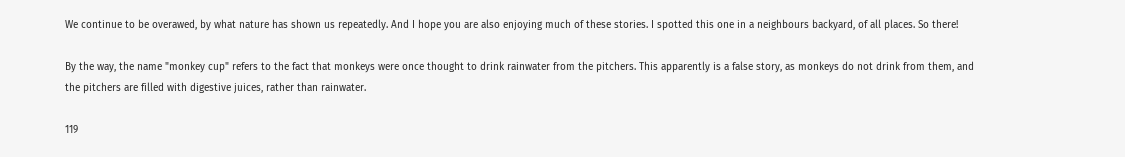We continue to be overawed, by what nature has shown us repeatedly. And I hope you are also enjoying much of these stories. I spotted this one in a neighbours backyard, of all places. So there!

By the way, the name "monkey cup" refers to the fact that monkeys were once thought to drink rainwater from the pitchers. This apparently is a false story, as monkeys do not drink from them, and the pitchers are filled with digestive juices, rather than rainwater.

119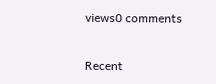views0 comments

Recent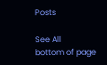Posts

See All
bottom of page